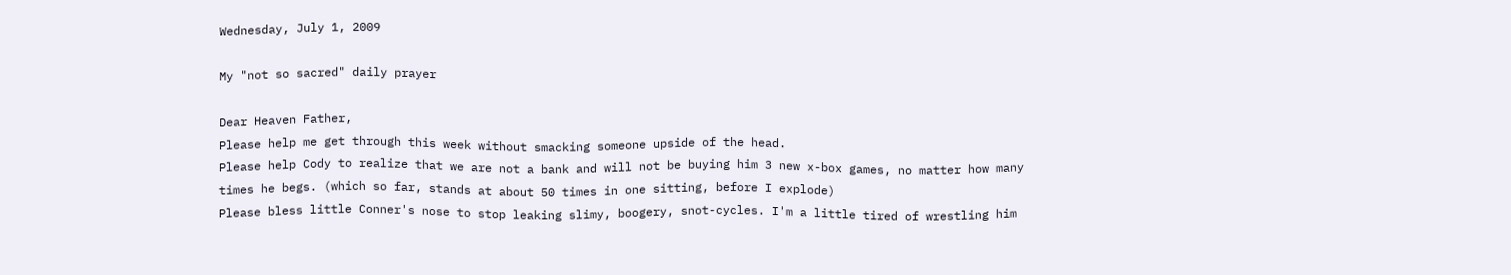Wednesday, July 1, 2009

My "not so sacred" daily prayer

Dear Heaven Father,
Please help me get through this week without smacking someone upside of the head.
Please help Cody to realize that we are not a bank and will not be buying him 3 new x-box games, no matter how many times he begs. (which so far, stands at about 50 times in one sitting, before I explode)
Please bless little Conner's nose to stop leaking slimy, boogery, snot-cycles. I'm a little tired of wrestling him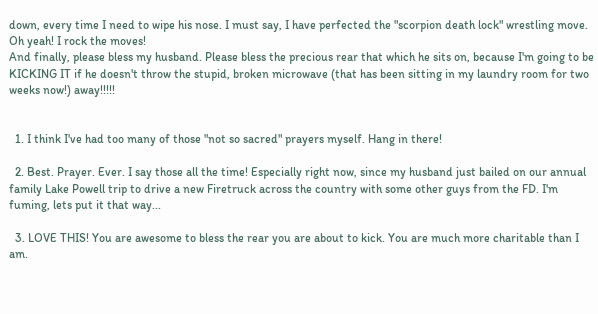down, every time I need to wipe his nose. I must say, I have perfected the "scorpion death lock" wrestling move. Oh yeah! I rock the moves!
And finally, please bless my husband. Please bless the precious rear that which he sits on, because I'm going to be KICKING IT if he doesn't throw the stupid, broken microwave (that has been sitting in my laundry room for two weeks now!) away!!!!!


  1. I think I've had too many of those "not so sacred" prayers myself. Hang in there!

  2. Best. Prayer. Ever. I say those all the time! Especially right now, since my husband just bailed on our annual family Lake Powell trip to drive a new Firetruck across the country with some other guys from the FD. I'm fuming, lets put it that way...

  3. LOVE THIS! You are awesome to bless the rear you are about to kick. You are much more charitable than I am.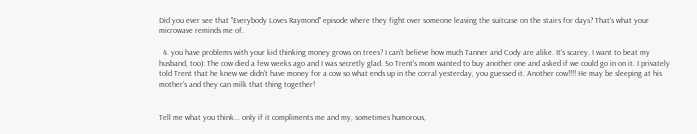Did you ever see that "Everybody Loves Raymond" episode where they fight over someone leaving the suitcase on the stairs for days? That's what your microwave reminds me of.

  4. you have problems with your kid thinking money grows on trees? I can't believe how much Tanner and Cody are alike. It's scarey. I want to beat my husband, too): The cow died a few weeks ago and I was secretly glad. So Trent's mom wanted to buy another one and asked if we could go in on it. I privately told Trent that he knew we didn't have money for a cow so what ends up in the corral yesterday, you guessed it. Another cow!!!! He may be sleeping at his mother's and they can milk that thing together!


Tell me what you think... only if it compliments me and my, sometimes humorous,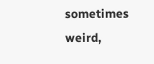sometimes weird,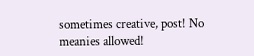sometimes creative, post! No meanies allowed!